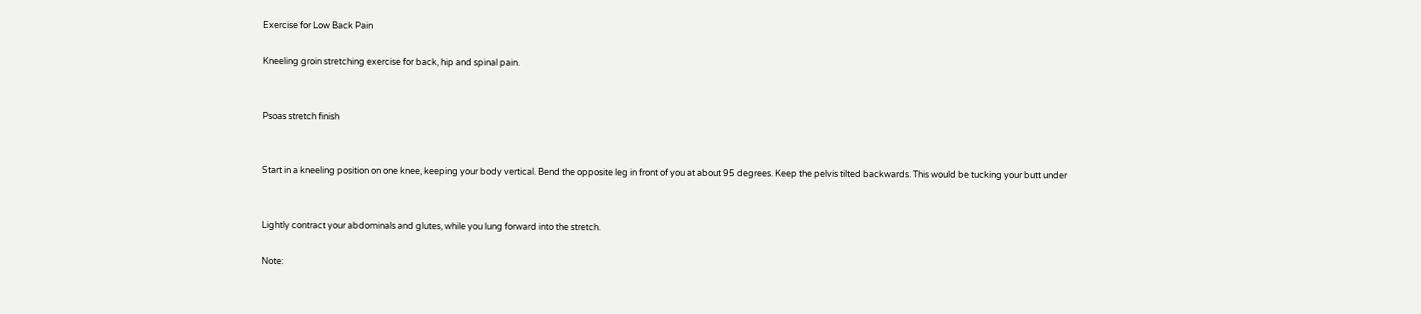Exercise for Low Back Pain

Kneeling groin stretching exercise for back, hip and spinal pain.


Psoas stretch finish


Start in a kneeling position on one knee, keeping your body vertical. Bend the opposite leg in front of you at about 95 degrees. Keep the pelvis tilted backwards. This would be tucking your butt under


Lightly contract your abdominals and glutes, while you lung forward into the stretch.

Note: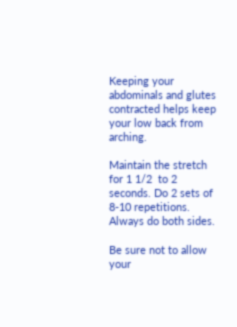Keeping your abdominals and glutes contracted helps keep your low back from arching.

Maintain the stretch for 1 1/2  to 2 seconds. Do 2 sets of 8-10 repetitions. Always do both sides.

Be sure not to allow your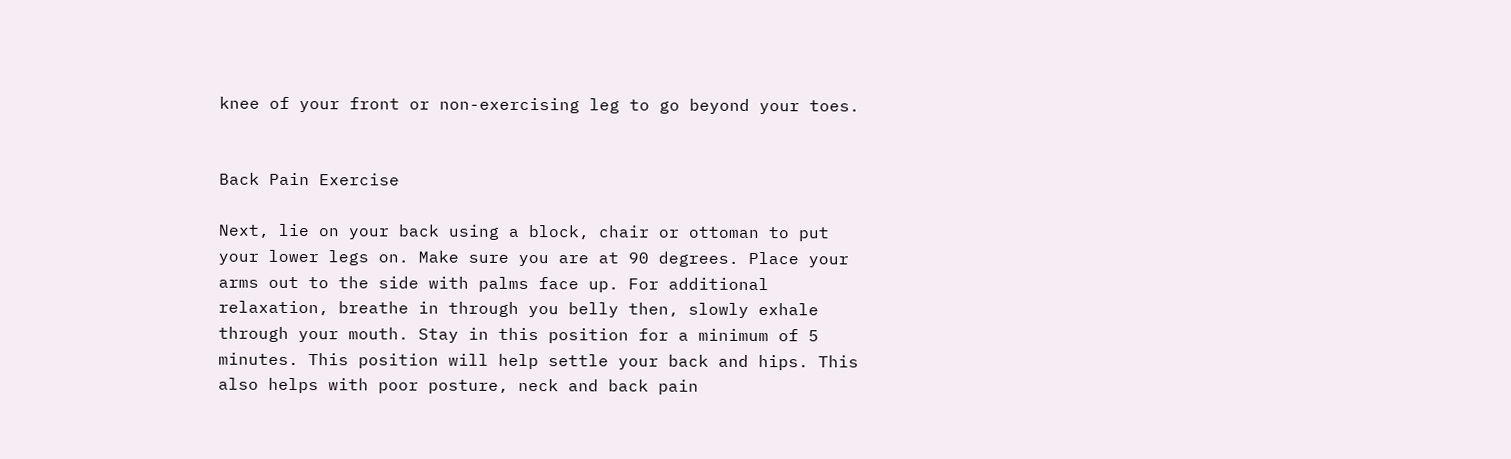knee of your front or non-exercising leg to go beyond your toes.


Back Pain Exercise

Next, lie on your back using a block, chair or ottoman to put your lower legs on. Make sure you are at 90 degrees. Place your arms out to the side with palms face up. For additional relaxation, breathe in through you belly then, slowly exhale through your mouth. Stay in this position for a minimum of 5 minutes. This position will help settle your back and hips. This also helps with poor posture, neck and back pain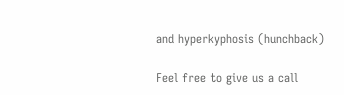and hyperkyphosis (hunchback)

Feel free to give us a call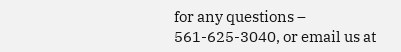for any questions – 561-625-3040, or email us at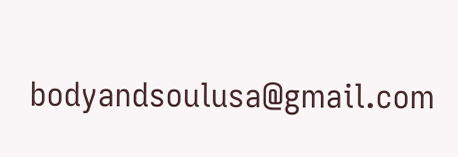bodyandsoulusa@gmail.com